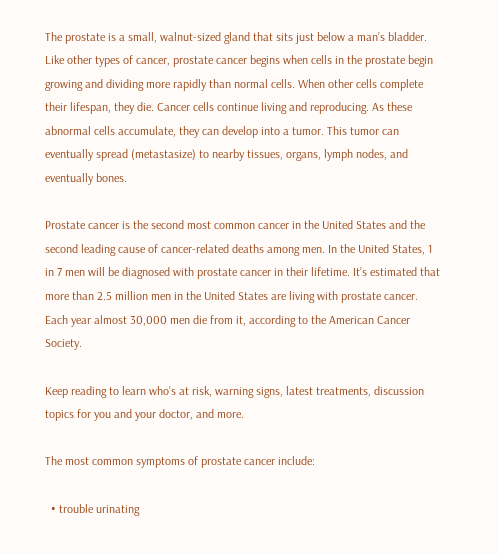The prostate is a small, walnut-sized gland that sits just below a man’s bladder. Like other types of cancer, prostate cancer begins when cells in the prostate begin growing and dividing more rapidly than normal cells. When other cells complete their lifespan, they die. Cancer cells continue living and reproducing. As these abnormal cells accumulate, they can develop into a tumor. This tumor can eventually spread (metastasize) to nearby tissues, organs, lymph nodes, and eventually bones.

Prostate cancer is the second most common cancer in the United States and the second leading cause of cancer-related deaths among men. In the United States, 1 in 7 men will be diagnosed with prostate cancer in their lifetime. It’s estimated that more than 2.5 million men in the United States are living with prostate cancer. Each year almost 30,000 men die from it, according to the American Cancer Society.

Keep reading to learn who’s at risk, warning signs, latest treatments, discussion topics for you and your doctor, and more.

The most common symptoms of prostate cancer include:

  • trouble urinating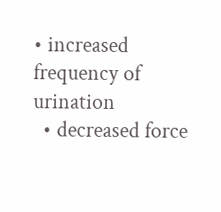• increased frequency of urination
  • decreased force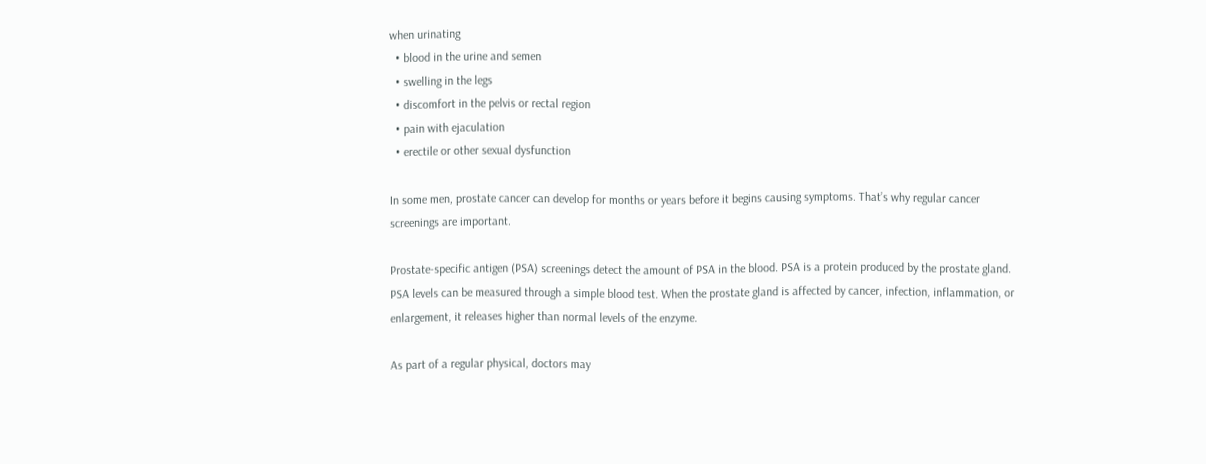when urinating
  • blood in the urine and semen
  • swelling in the legs
  • discomfort in the pelvis or rectal region
  • pain with ejaculation
  • erectile or other sexual dysfunction

In some men, prostate cancer can develop for months or years before it begins causing symptoms. That’s why regular cancer screenings are important.

Prostate-specific antigen (PSA) screenings detect the amount of PSA in the blood. PSA is a protein produced by the prostate gland. PSA levels can be measured through a simple blood test. When the prostate gland is affected by cancer, infection, inflammation, or enlargement, it releases higher than normal levels of the enzyme.

As part of a regular physical, doctors may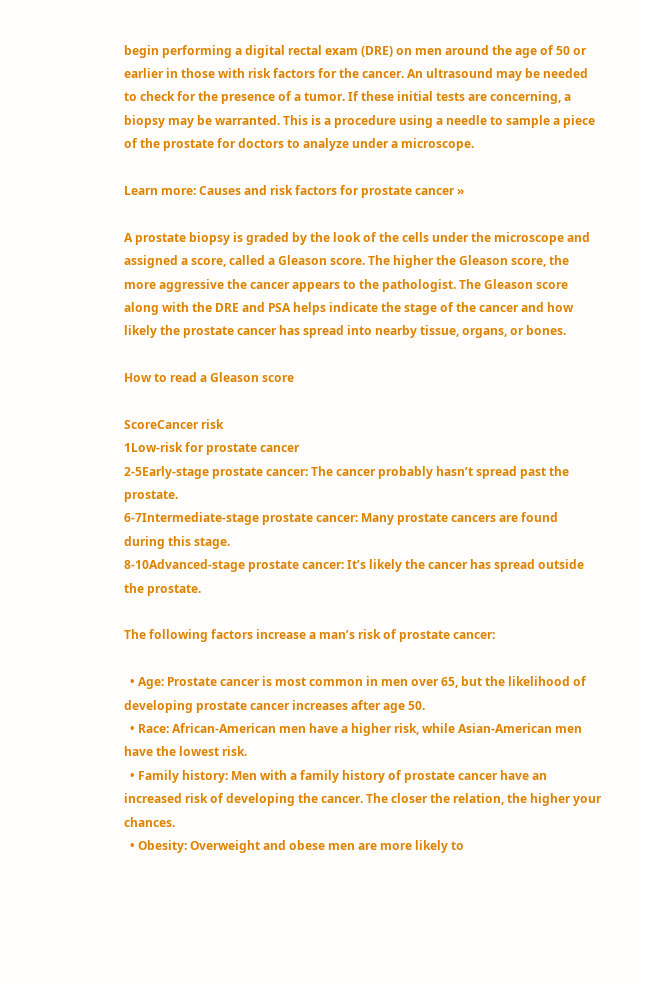begin performing a digital rectal exam (DRE) on men around the age of 50 or earlier in those with risk factors for the cancer. An ultrasound may be needed to check for the presence of a tumor. If these initial tests are concerning, a biopsy may be warranted. This is a procedure using a needle to sample a piece of the prostate for doctors to analyze under a microscope.

Learn more: Causes and risk factors for prostate cancer »

A prostate biopsy is graded by the look of the cells under the microscope and assigned a score, called a Gleason score. The higher the Gleason score, the more aggressive the cancer appears to the pathologist. The Gleason score along with the DRE and PSA helps indicate the stage of the cancer and how likely the prostate cancer has spread into nearby tissue, organs, or bones.

How to read a Gleason score

ScoreCancer risk
1Low-risk for prostate cancer
2-5Early-stage prostate cancer: The cancer probably hasn’t spread past the prostate.
6-7Intermediate-stage prostate cancer: Many prostate cancers are found during this stage.
8-10Advanced-stage prostate cancer: It’s likely the cancer has spread outside the prostate.

The following factors increase a man’s risk of prostate cancer:

  • Age: Prostate cancer is most common in men over 65, but the likelihood of developing prostate cancer increases after age 50.
  • Race: African-American men have a higher risk, while Asian-American men have the lowest risk.
  • Family history: Men with a family history of prostate cancer have an increased risk of developing the cancer. The closer the relation, the higher your chances.
  • Obesity: Overweight and obese men are more likely to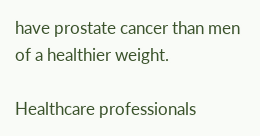have prostate cancer than men of a healthier weight.

Healthcare professionals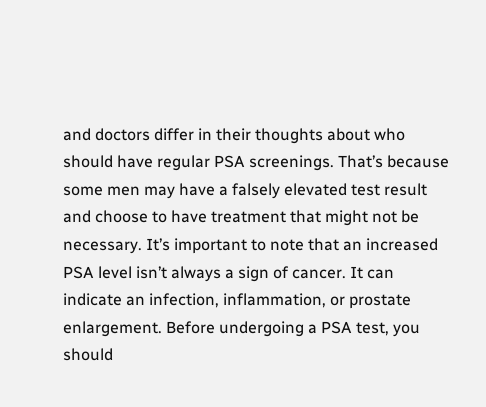and doctors differ in their thoughts about who should have regular PSA screenings. That’s because some men may have a falsely elevated test result and choose to have treatment that might not be necessary. It’s important to note that an increased PSA level isn’t always a sign of cancer. It can indicate an infection, inflammation, or prostate enlargement. Before undergoing a PSA test, you should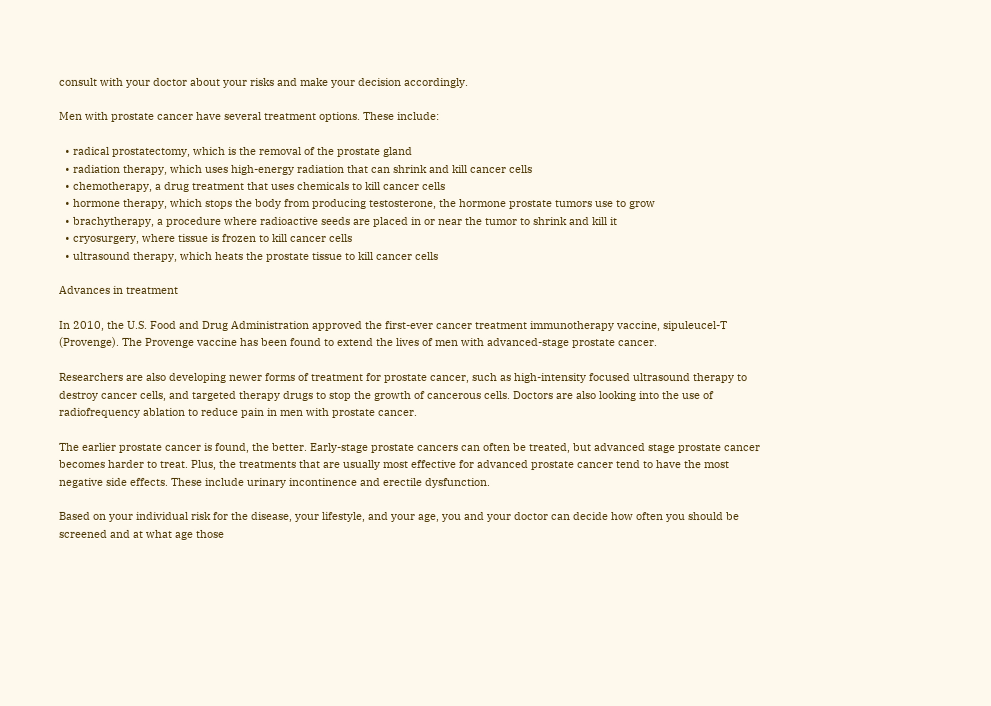consult with your doctor about your risks and make your decision accordingly.

Men with prostate cancer have several treatment options. These include:

  • radical prostatectomy, which is the removal of the prostate gland
  • radiation therapy, which uses high-energy radiation that can shrink and kill cancer cells
  • chemotherapy, a drug treatment that uses chemicals to kill cancer cells
  • hormone therapy, which stops the body from producing testosterone, the hormone prostate tumors use to grow
  • brachytherapy, a procedure where radioactive seeds are placed in or near the tumor to shrink and kill it
  • cryosurgery, where tissue is frozen to kill cancer cells
  • ultrasound therapy, which heats the prostate tissue to kill cancer cells

Advances in treatment

In 2010, the U.S. Food and Drug Administration approved the first-ever cancer treatment immunotherapy vaccine, sipuleucel-T (Provenge). The Provenge vaccine has been found to extend the lives of men with advanced-stage prostate cancer.

Researchers are also developing newer forms of treatment for prostate cancer, such as high-intensity focused ultrasound therapy to destroy cancer cells, and targeted therapy drugs to stop the growth of cancerous cells. Doctors are also looking into the use of radiofrequency ablation to reduce pain in men with prostate cancer.

The earlier prostate cancer is found, the better. Early-stage prostate cancers can often be treated, but advanced stage prostate cancer becomes harder to treat. Plus, the treatments that are usually most effective for advanced prostate cancer tend to have the most negative side effects. These include urinary incontinence and erectile dysfunction.

Based on your individual risk for the disease, your lifestyle, and your age, you and your doctor can decide how often you should be screened and at what age those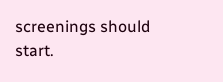screenings should start.